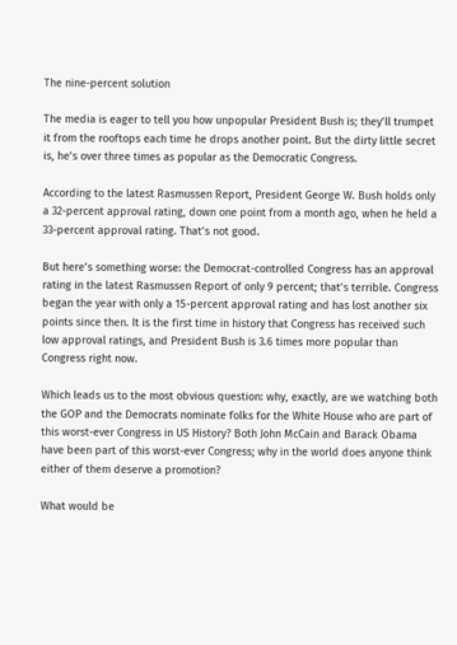The nine-percent solution

The media is eager to tell you how unpopular President Bush is; they’ll trumpet it from the rooftops each time he drops another point. But the dirty little secret is, he’s over three times as popular as the Democratic Congress.

According to the latest Rasmussen Report, President George W. Bush holds only a 32-percent approval rating, down one point from a month ago, when he held a 33-percent approval rating. That’s not good.

But here’s something worse: the Democrat-controlled Congress has an approval rating in the latest Rasmussen Report of only 9 percent; that’s terrible. Congress began the year with only a 15-percent approval rating and has lost another six points since then. It is the first time in history that Congress has received such low approval ratings, and President Bush is 3.6 times more popular than Congress right now.

Which leads us to the most obvious question: why, exactly, are we watching both the GOP and the Democrats nominate folks for the White House who are part of this worst-ever Congress in US History? Both John McCain and Barack Obama have been part of this worst-ever Congress; why in the world does anyone think either of them deserve a promotion?

What would be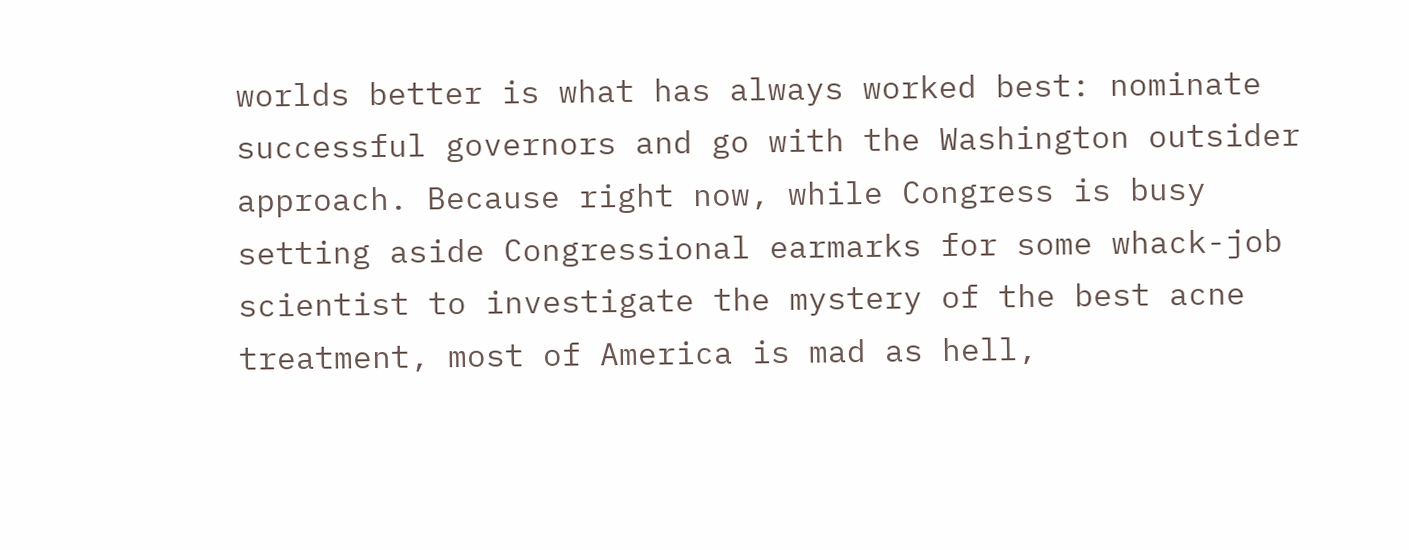worlds better is what has always worked best: nominate successful governors and go with the Washington outsider approach. Because right now, while Congress is busy setting aside Congressional earmarks for some whack-job scientist to investigate the mystery of the best acne treatment, most of America is mad as hell,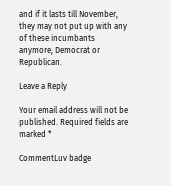and if it lasts till November, they may not put up with any of these incumbants anymore, Democrat or Republican.

Leave a Reply

Your email address will not be published. Required fields are marked *

CommentLuv badge